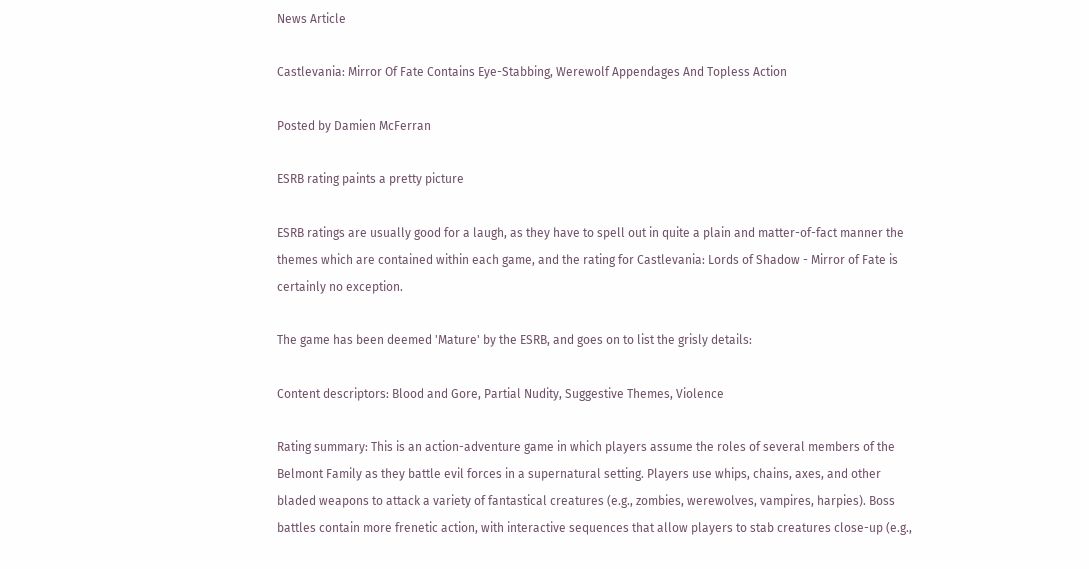News Article

Castlevania: Mirror Of Fate Contains Eye-Stabbing, Werewolf Appendages And Topless Action

Posted by Damien McFerran

ESRB rating paints a pretty picture

ESRB ratings are usually good for a laugh, as they have to spell out in quite a plain and matter-of-fact manner the themes which are contained within each game, and the rating for Castlevania: Lords of Shadow - Mirror of Fate is certainly no exception.

The game has been deemed 'Mature' by the ESRB, and goes on to list the grisly details:

Content descriptors: Blood and Gore, Partial Nudity, Suggestive Themes, Violence

Rating summary: This is an action-adventure game in which players assume the roles of several members of the Belmont Family as they battle evil forces in a supernatural setting. Players use whips, chains, axes, and other bladed weapons to attack a variety of fantastical creatures (e.g., zombies, werewolves, vampires, harpies). Boss battles contain more frenetic action, with interactive sequences that allow players to stab creatures close-up (e.g.,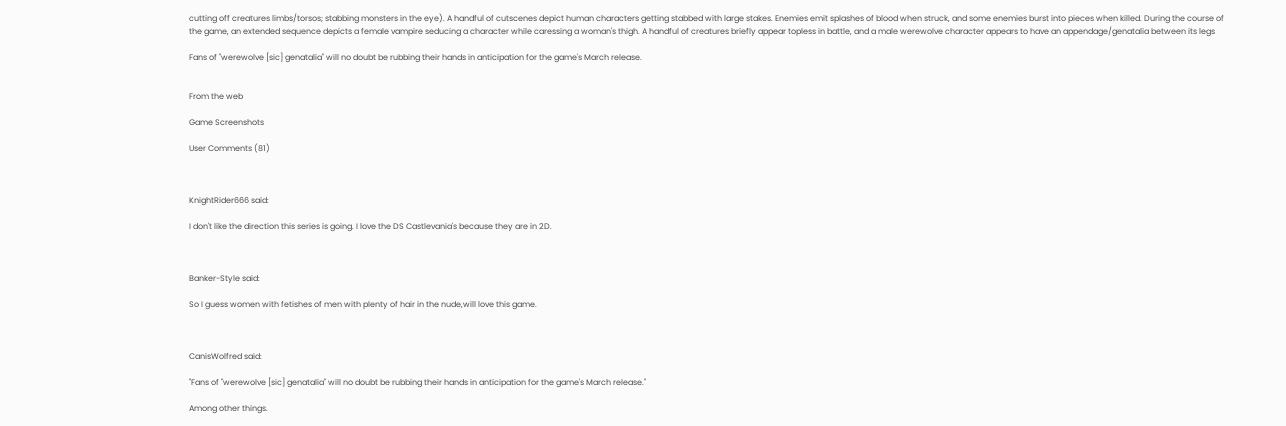cutting off creatures limbs/torsos; stabbing monsters in the eye). A handful of cutscenes depict human characters getting stabbed with large stakes. Enemies emit splashes of blood when struck, and some enemies burst into pieces when killed. During the course of the game, an extended sequence depicts a female vampire seducing a character while caressing a woman's thigh. A handful of creatures briefly appear topless in battle, and a male werewolve character appears to have an appendage/genatalia between its legs

Fans of "werewolve [sic] genatalia" will no doubt be rubbing their hands in anticipation for the game's March release.


From the web

Game Screenshots

User Comments (81)



KnightRider666 said:

I don't like the direction this series is going. I love the DS Castlevania's because they are in 2D.



Banker-Style said:

So I guess women with fetishes of men with plenty of hair in the nude,will love this game.



CanisWolfred said:

"Fans of "werewolve [sic] genatalia" will no doubt be rubbing their hands in anticipation for the game's March release."

Among other things.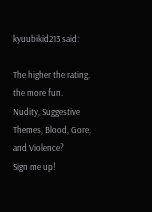kyuubikid213 said:

The higher the rating, the more fun.
Nudity, Suggestive Themes, Blood, Gore, and Violence?
Sign me up!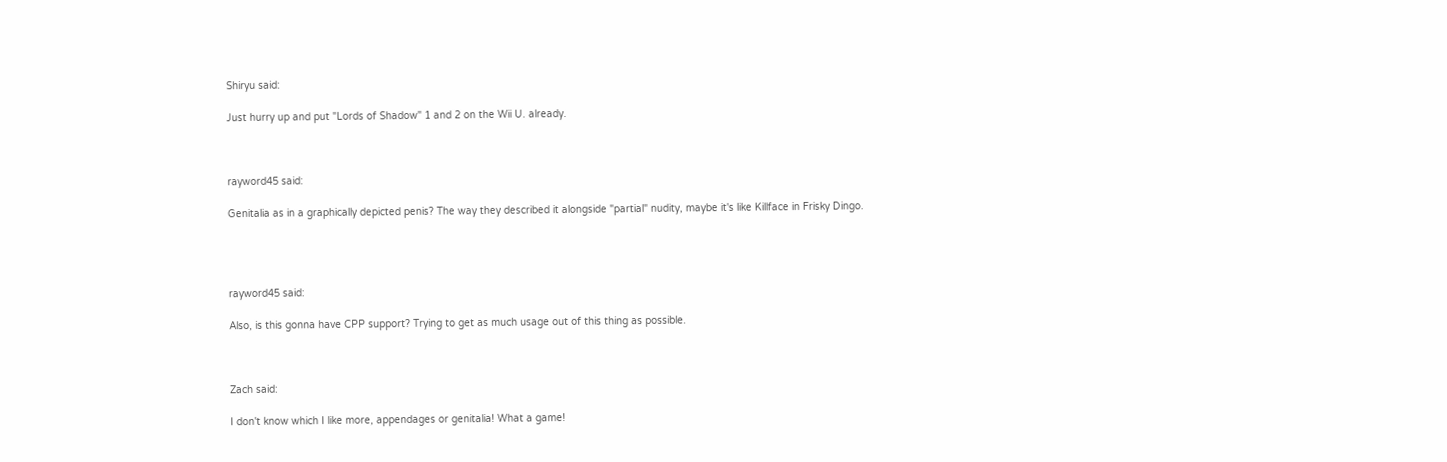Shiryu said:

Just hurry up and put "Lords of Shadow" 1 and 2 on the Wii U. already.



rayword45 said:

Genitalia as in a graphically depicted penis? The way they described it alongside "partial" nudity, maybe it's like Killface in Frisky Dingo.




rayword45 said:

Also, is this gonna have CPP support? Trying to get as much usage out of this thing as possible.



Zach said:

I don't know which I like more, appendages or genitalia! What a game!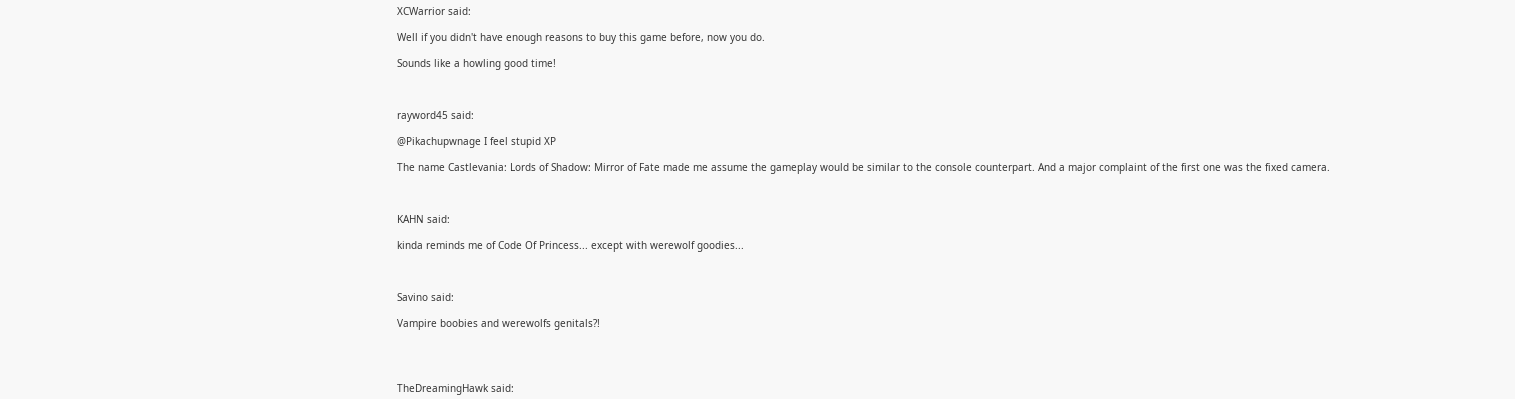XCWarrior said:

Well if you didn't have enough reasons to buy this game before, now you do.

Sounds like a howling good time!



rayword45 said:

@Pikachupwnage I feel stupid XP

The name Castlevania: Lords of Shadow: Mirror of Fate made me assume the gameplay would be similar to the console counterpart. And a major complaint of the first one was the fixed camera.



KAHN said:

kinda reminds me of Code Of Princess... except with werewolf goodies...



Savino said:

Vampire boobies and werewolfs genitals?!




TheDreamingHawk said: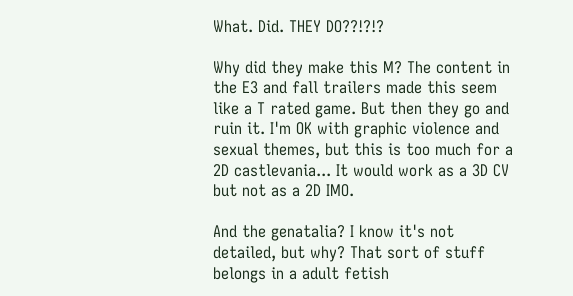What. Did. THEY DO??!?!?

Why did they make this M? The content in the E3 and fall trailers made this seem like a T rated game. But then they go and ruin it. I'm OK with graphic violence and sexual themes, but this is too much for a 2D castlevania... It would work as a 3D CV but not as a 2D IMO.

And the genatalia? I know it's not detailed, but why? That sort of stuff belongs in a adult fetish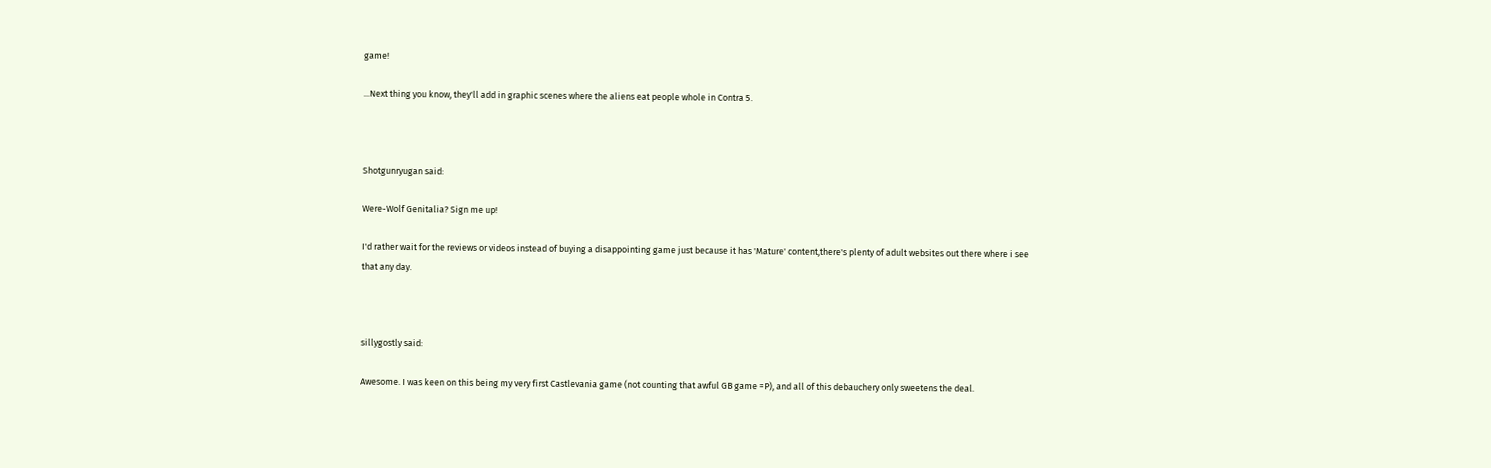game!

...Next thing you know, they'll add in graphic scenes where the aliens eat people whole in Contra 5.



Shotgunryugan said:

Were-Wolf Genitalia? Sign me up!

I'd rather wait for the reviews or videos instead of buying a disappointing game just because it has 'Mature' content,there's plenty of adult websites out there where i see that any day.



sillygostly said:

Awesome. I was keen on this being my very first Castlevania game (not counting that awful GB game =P), and all of this debauchery only sweetens the deal.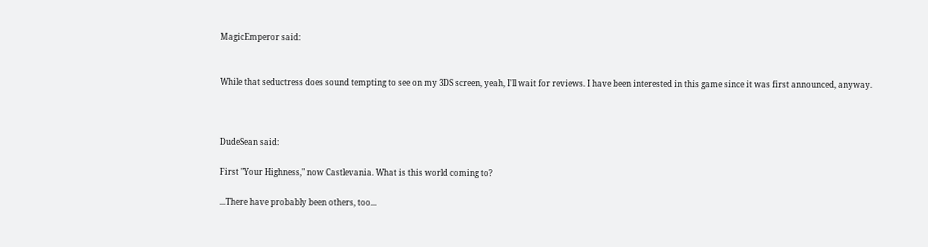MagicEmperor said:


While that seductress does sound tempting to see on my 3DS screen, yeah, I'll wait for reviews. I have been interested in this game since it was first announced, anyway.



DudeSean said:

First "Your Highness," now Castlevania. What is this world coming to?

...There have probably been others, too...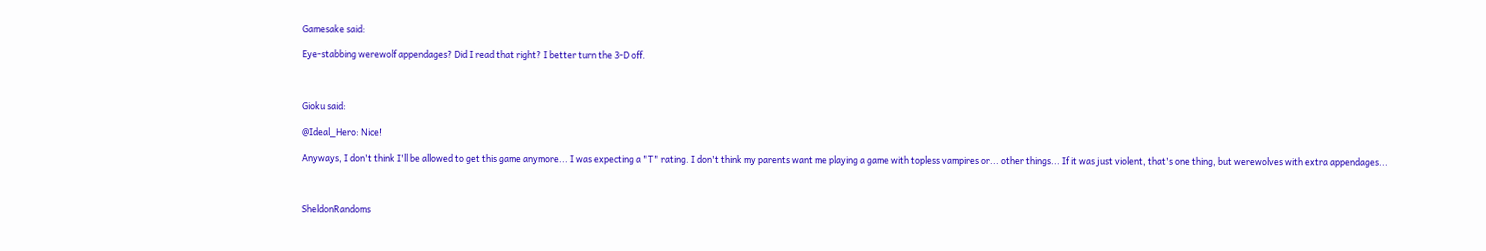Gamesake said:

Eye-stabbing werewolf appendages? Did I read that right? I better turn the 3-D off.



Gioku said:

@Ideal_Hero: Nice!

Anyways, I don't think I'll be allowed to get this game anymore... I was expecting a "T" rating. I don't think my parents want me playing a game with topless vampires or... other things... If it was just violent, that's one thing, but werewolves with extra appendages...



SheldonRandoms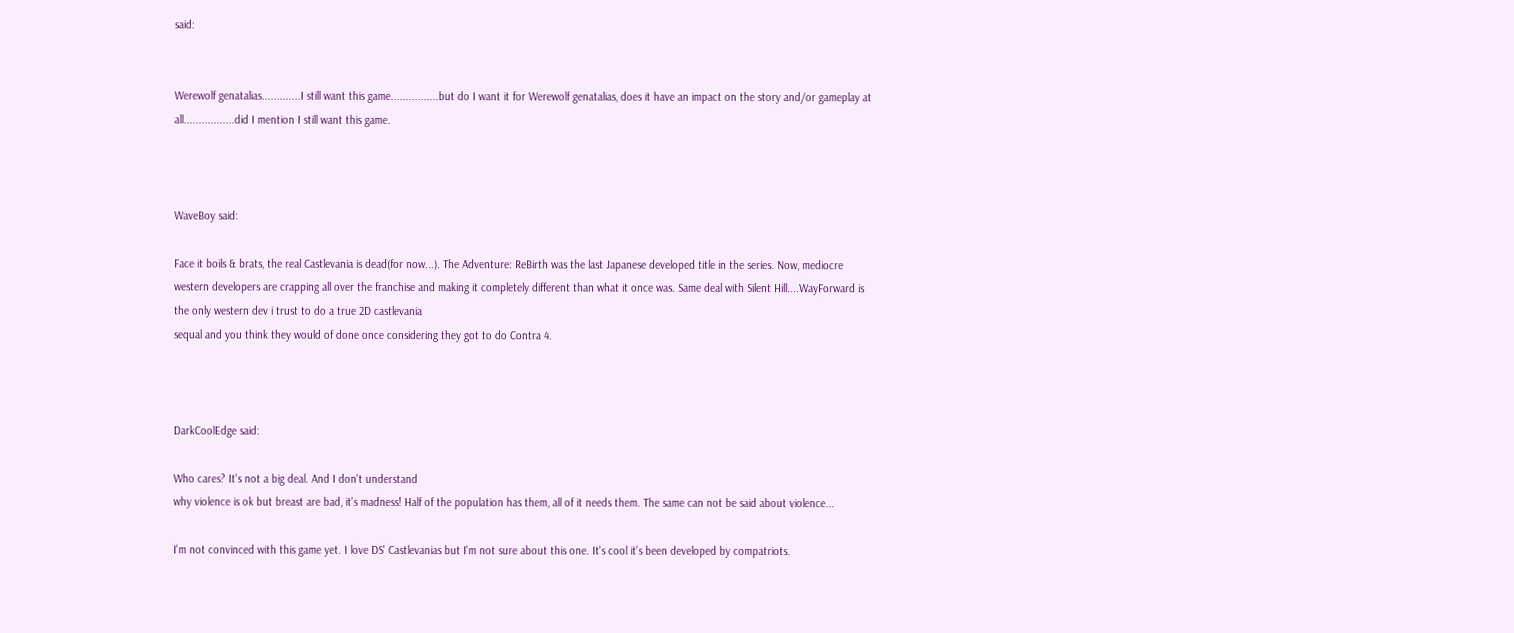said:


Werewolf genatalias.............I still want this game................but do I want it for Werewolf genatalias, does it have an impact on the story and/or gameplay at all.................did I mention I still want this game.



WaveBoy said:

Face it boils & brats, the real Castlevania is dead(for now...). The Adventure: ReBirth was the last Japanese developed title in the series. Now, mediocre western developers are crapping all over the franchise and making it completely different than what it once was. Same deal with Silent Hill....WayForward is the only western dev i trust to do a true 2D castlevania
sequal and you think they would of done once considering they got to do Contra 4.



DarkCoolEdge said:

Who cares? It's not a big deal. And I don't understand
why violence is ok but breast are bad, it's madness! Half of the population has them, all of it needs them. The same can not be said about violence...

I'm not convinced with this game yet. I love DS' Castlevanias but I'm not sure about this one. It's cool it's been developed by compatriots.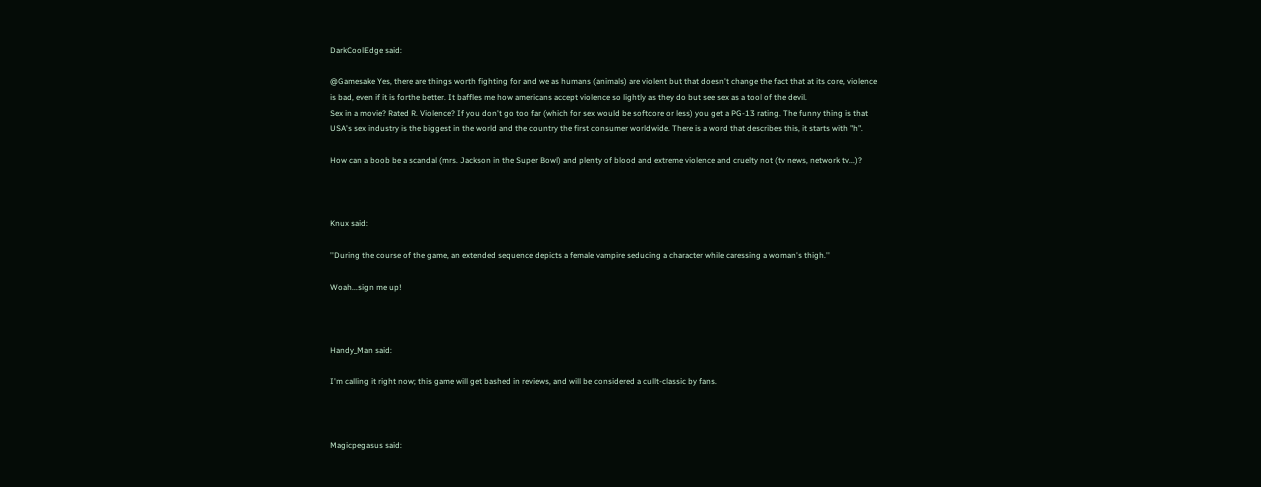DarkCoolEdge said:

@Gamesake Yes, there are things worth fighting for and we as humans (animals) are violent but that doesn't change the fact that at its core, violence is bad, even if it is forthe better. It baffles me how americans accept violence so lightly as they do but see sex as a tool of the devil.
Sex in a movie? Rated R. Violence? If you don't go too far (which for sex would be softcore or less) you get a PG-13 rating. The funny thing is that USA's sex industry is the biggest in the world and the country the first consumer worldwide. There is a word that describes this, it starts with "h".

How can a boob be a scandal (mrs. Jackson in the Super Bowl) and plenty of blood and extreme violence and cruelty not (tv news, network tv...)?



Knux said:

''During the course of the game, an extended sequence depicts a female vampire seducing a character while caressing a woman's thigh.''

Woah...sign me up!



Handy_Man said:

I'm calling it right now; this game will get bashed in reviews, and will be considered a cullt-classic by fans.



Magicpegasus said: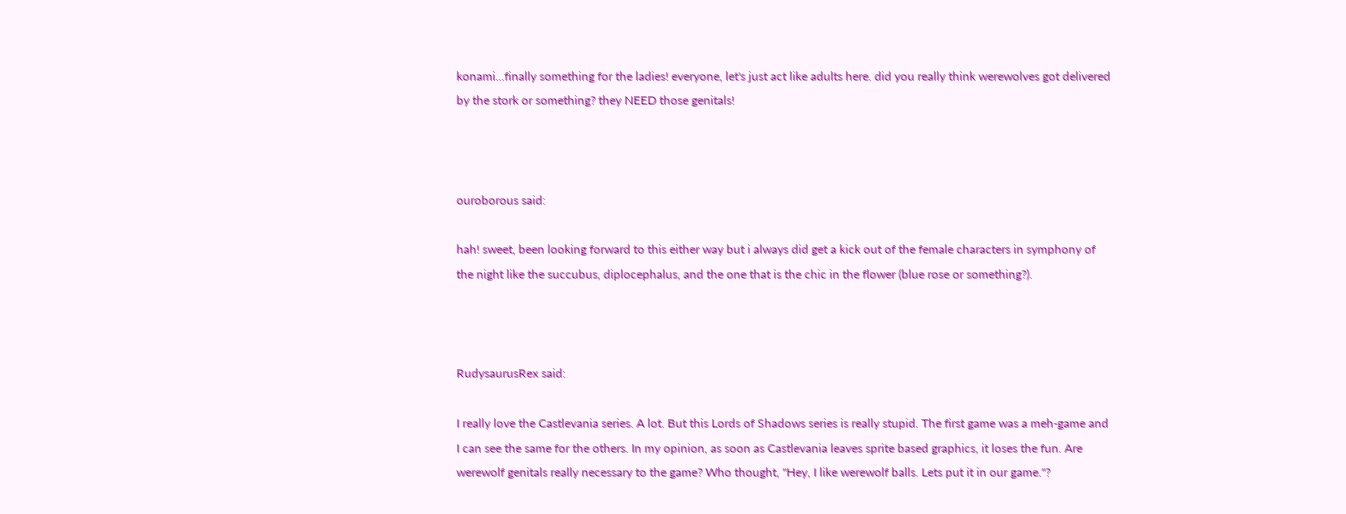konami...finally something for the ladies! everyone, let's just act like adults here. did you really think werewolves got delivered by the stork or something? they NEED those genitals!



ouroborous said:

hah! sweet, been looking forward to this either way but i always did get a kick out of the female characters in symphony of the night like the succubus, diplocephalus, and the one that is the chic in the flower (blue rose or something?).



RudysaurusRex said:

I really love the Castlevania series. A lot. But this Lords of Shadows series is really stupid. The first game was a meh-game and I can see the same for the others. In my opinion, as soon as Castlevania leaves sprite based graphics, it loses the fun. Are werewolf genitals really necessary to the game? Who thought, "Hey, I like werewolf balls. Lets put it in our game."?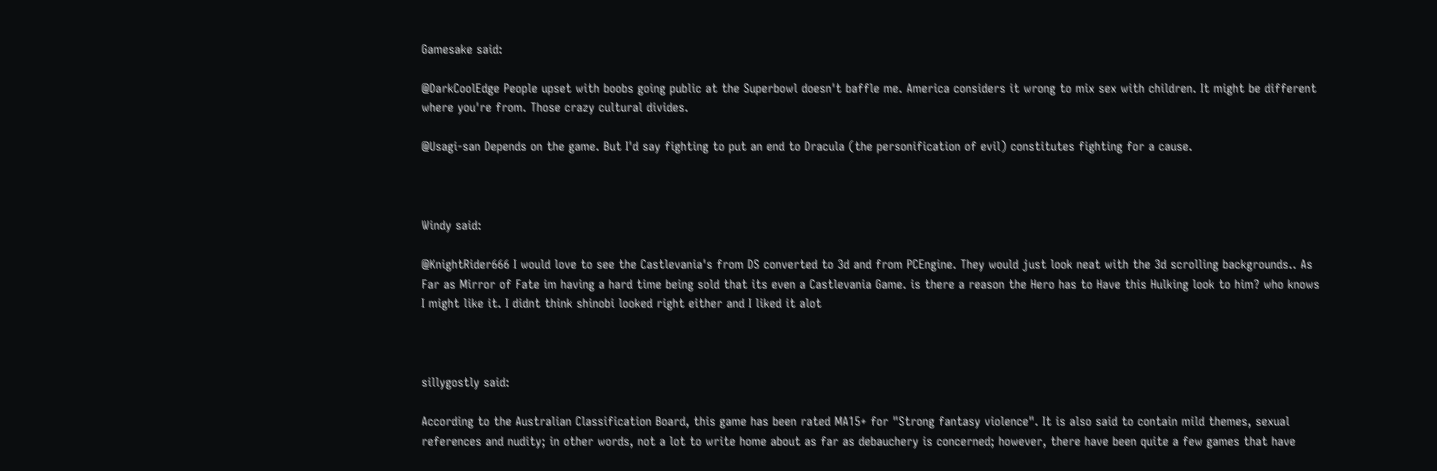Gamesake said:

@DarkCoolEdge People upset with boobs going public at the Superbowl doesn't baffle me. America considers it wrong to mix sex with children. It might be different where you're from. Those crazy cultural divides.

@Usagi-san Depends on the game. But I'd say fighting to put an end to Dracula (the personification of evil) constitutes fighting for a cause.



Windy said:

@KnightRider666 I would love to see the Castlevania's from DS converted to 3d and from PCEngine. They would just look neat with the 3d scrolling backgrounds.. As Far as Mirror of Fate im having a hard time being sold that its even a Castlevania Game. is there a reason the Hero has to Have this Hulking look to him? who knows I might like it. I didnt think shinobi looked right either and I liked it alot



sillygostly said:

According to the Australian Classification Board, this game has been rated MA15+ for "Strong fantasy violence". It is also said to contain mild themes, sexual references and nudity; in other words, not a lot to write home about as far as debauchery is concerned; however, there have been quite a few games that have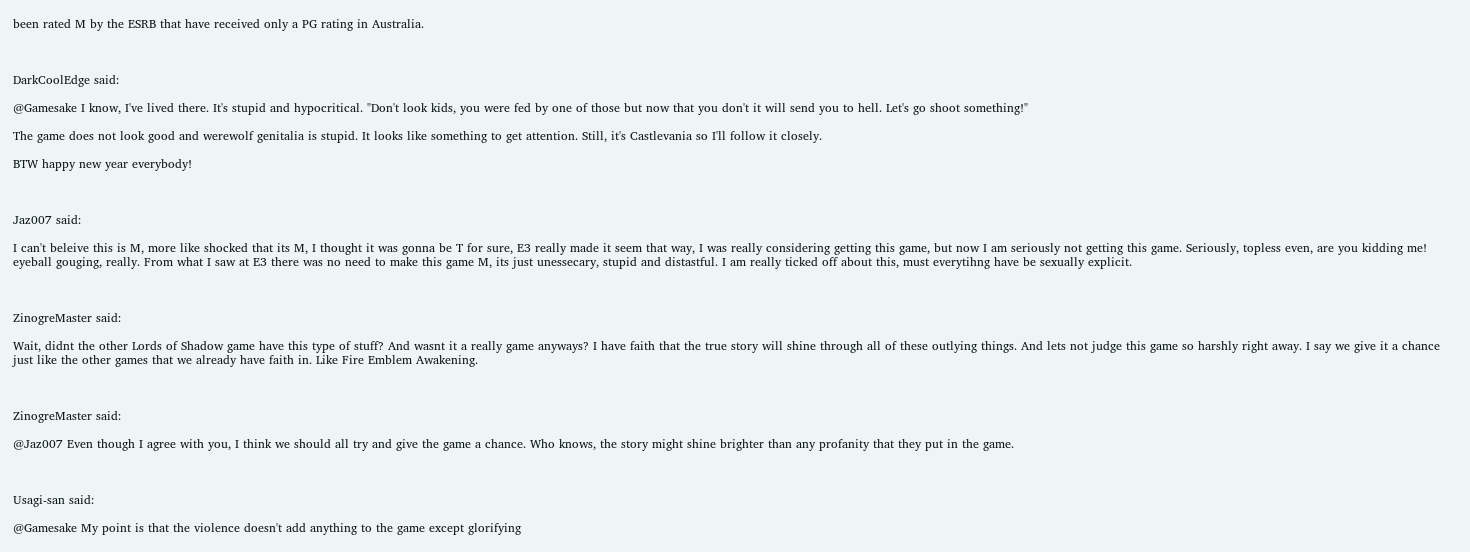been rated M by the ESRB that have received only a PG rating in Australia.



DarkCoolEdge said:

@Gamesake I know, I've lived there. It's stupid and hypocritical. "Don't look kids, you were fed by one of those but now that you don't it will send you to hell. Let's go shoot something!"

The game does not look good and werewolf genitalia is stupid. It looks like something to get attention. Still, it's Castlevania so I'll follow it closely.

BTW happy new year everybody!



Jaz007 said:

I can't beleive this is M, more like shocked that its M, I thought it was gonna be T for sure, E3 really made it seem that way, I was really considering getting this game, but now I am seriously not getting this game. Seriously, topless even, are you kidding me! eyeball gouging, really. From what I saw at E3 there was no need to make this game M, its just unessecary, stupid and distastful. I am really ticked off about this, must everytihng have be sexually explicit.



ZinogreMaster said:

Wait, didnt the other Lords of Shadow game have this type of stuff? And wasnt it a really game anyways? I have faith that the true story will shine through all of these outlying things. And lets not judge this game so harshly right away. I say we give it a chance just like the other games that we already have faith in. Like Fire Emblem Awakening.



ZinogreMaster said:

@Jaz007 Even though I agree with you, I think we should all try and give the game a chance. Who knows, the story might shine brighter than any profanity that they put in the game.



Usagi-san said:

@Gamesake My point is that the violence doesn't add anything to the game except glorifying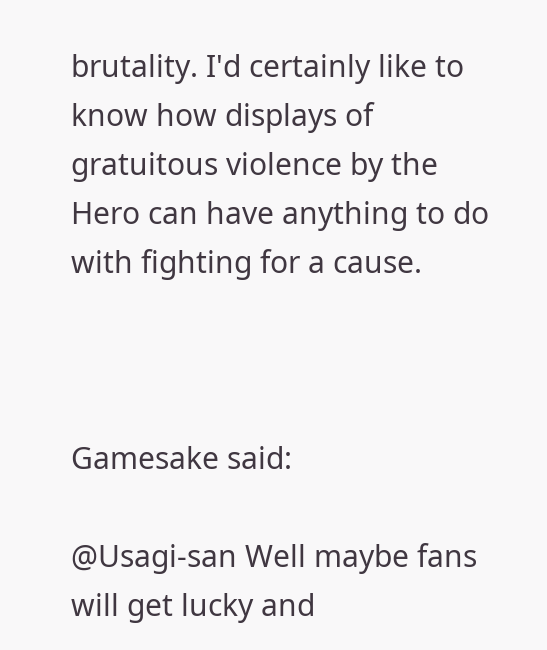brutality. I'd certainly like to know how displays of gratuitous violence by the Hero can have anything to do with fighting for a cause.



Gamesake said:

@Usagi-san Well maybe fans will get lucky and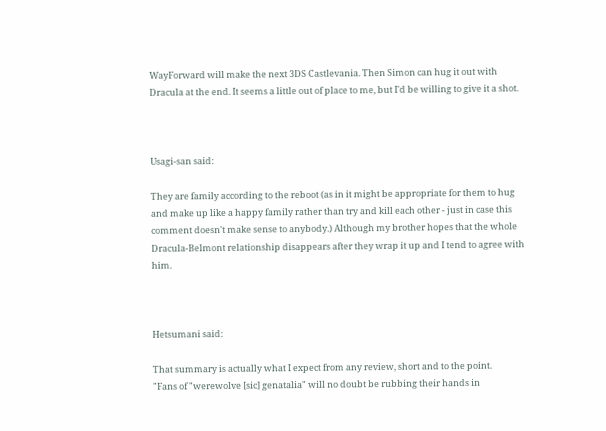WayForward will make the next 3DS Castlevania. Then Simon can hug it out with Dracula at the end. It seems a little out of place to me, but I'd be willing to give it a shot.



Usagi-san said:

They are family according to the reboot (as in it might be appropriate for them to hug and make up like a happy family rather than try and kill each other - just in case this comment doesn't make sense to anybody.) Although my brother hopes that the whole Dracula-Belmont relationship disappears after they wrap it up and I tend to agree with him.



Hetsumani said:

That summary is actually what I expect from any review, short and to the point.
"Fans of "werewolve [sic] genatalia" will no doubt be rubbing their hands in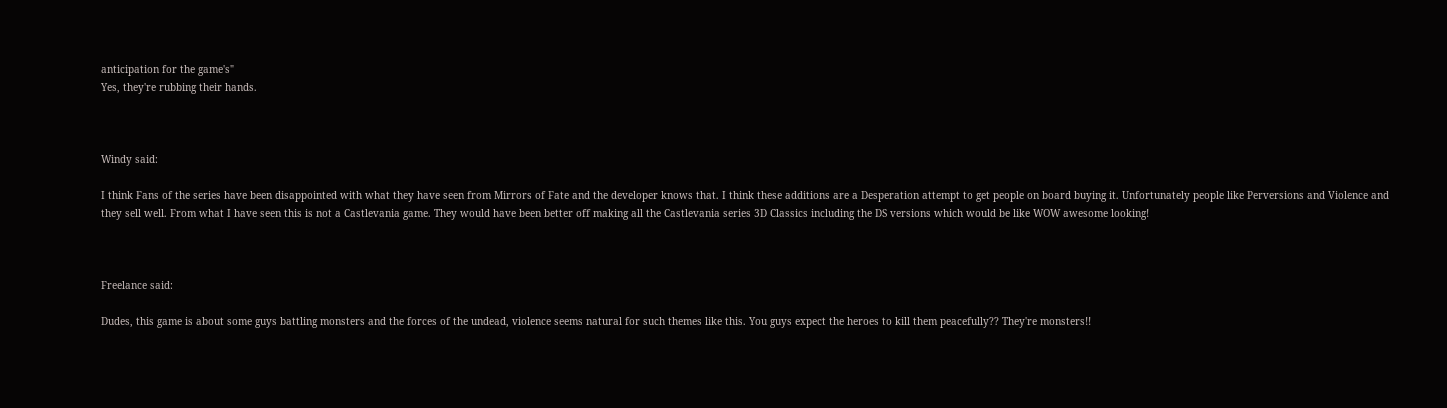anticipation for the game's"
Yes, they're rubbing their hands.



Windy said:

I think Fans of the series have been disappointed with what they have seen from Mirrors of Fate and the developer knows that. I think these additions are a Desperation attempt to get people on board buying it. Unfortunately people like Perversions and Violence and they sell well. From what I have seen this is not a Castlevania game. They would have been better off making all the Castlevania series 3D Classics including the DS versions which would be like WOW awesome looking!



Freelance said:

Dudes, this game is about some guys battling monsters and the forces of the undead, violence seems natural for such themes like this. You guys expect the heroes to kill them peacefully?? They're monsters!!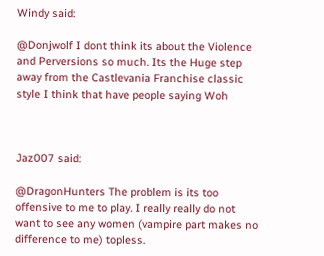Windy said:

@Donjwolf I dont think its about the Violence and Perversions so much. Its the Huge step away from the Castlevania Franchise classic style I think that have people saying Woh



Jaz007 said:

@DragonHunters The problem is its too offensive to me to play. I really really do not want to see any women (vampire part makes no difference to me) topless.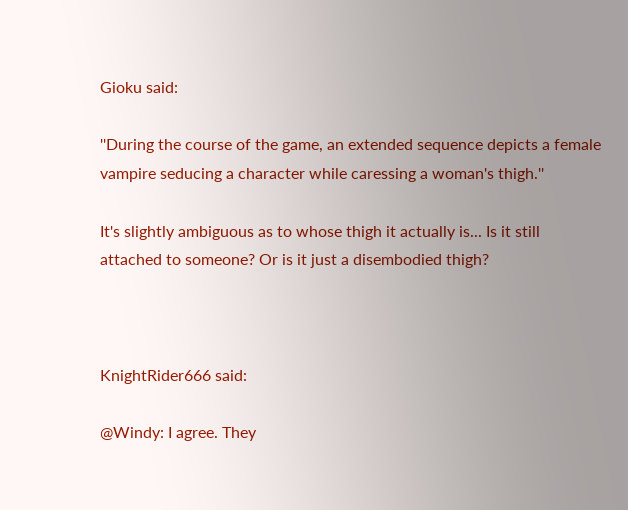Gioku said:

''During the course of the game, an extended sequence depicts a female vampire seducing a character while caressing a woman's thigh.''

It's slightly ambiguous as to whose thigh it actually is... Is it still attached to someone? Or is it just a disembodied thigh?



KnightRider666 said:

@Windy: I agree. They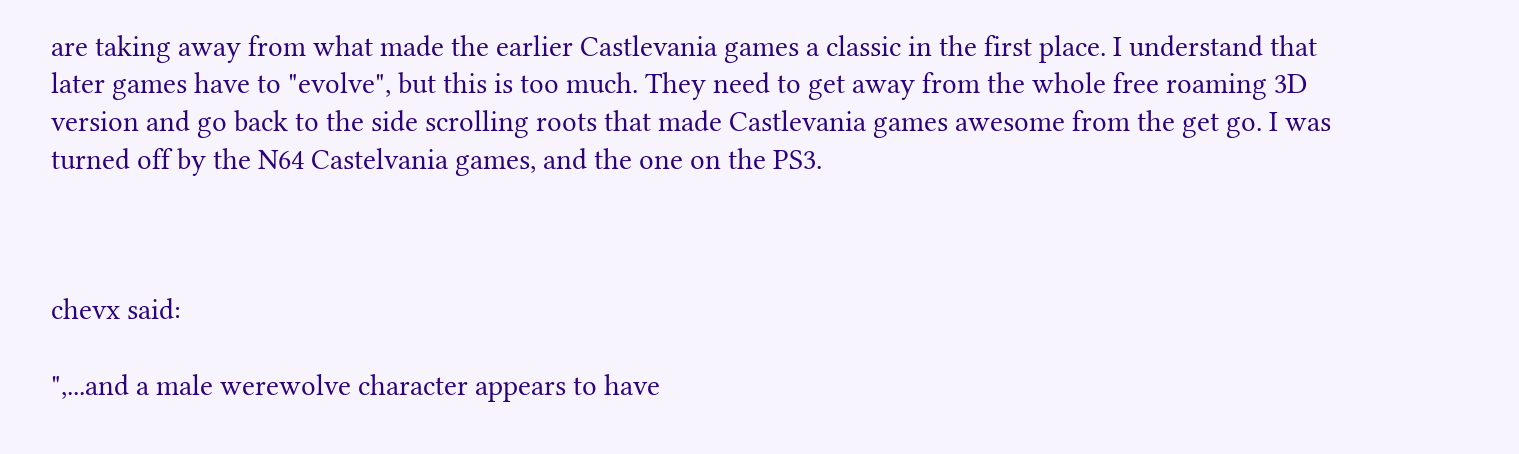are taking away from what made the earlier Castlevania games a classic in the first place. I understand that later games have to "evolve", but this is too much. They need to get away from the whole free roaming 3D version and go back to the side scrolling roots that made Castlevania games awesome from the get go. I was turned off by the N64 Castelvania games, and the one on the PS3.



chevx said:

",...and a male werewolve character appears to have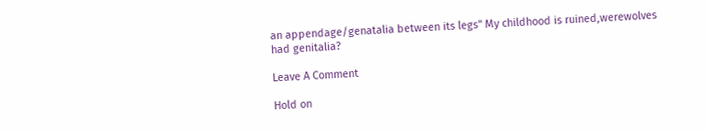an appendage/genatalia between its legs" My childhood is ruined,werewolves had genitalia?

Leave A Comment

Hold on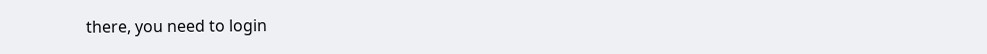there, you need to login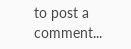to post a comment...